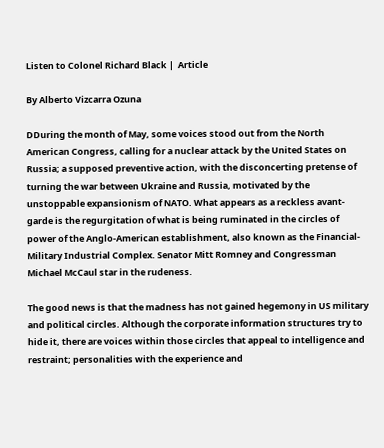Listen to Colonel Richard Black |  Article

By Alberto Vizcarra Ozuna

DDuring the month of May, some voices stood out from the North American Congress, calling for a nuclear attack by the United States on Russia; a supposed preventive action, with the disconcerting pretense of turning the war between Ukraine and Russia, motivated by the unstoppable expansionism of NATO. What appears as a reckless avant-garde is the regurgitation of what is being ruminated in the circles of power of the Anglo-American establishment, also known as the Financial-Military Industrial Complex. Senator Mitt Romney and Congressman Michael McCaul star in the rudeness.

The good news is that the madness has not gained hegemony in US military and political circles. Although the corporate information structures try to hide it, there are voices within those circles that appeal to intelligence and restraint; personalities with the experience and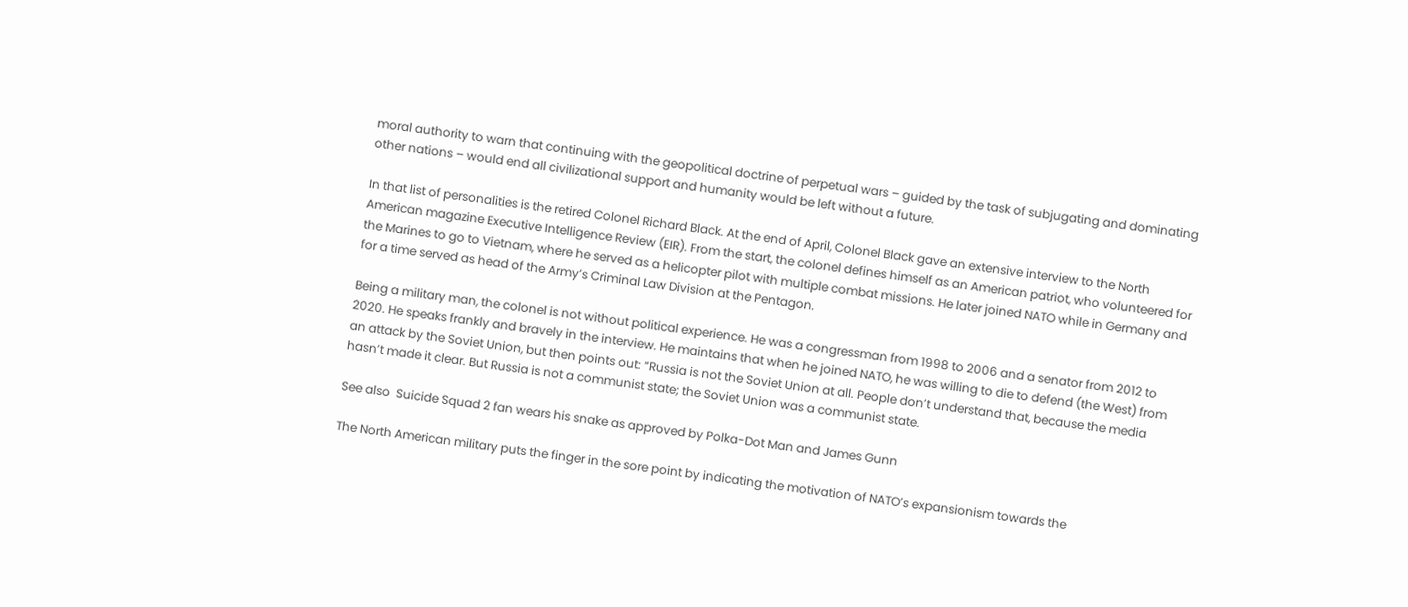moral authority to warn that continuing with the geopolitical doctrine of perpetual wars – guided by the task of subjugating and dominating other nations – would end all civilizational support and humanity would be left without a future.

In that list of personalities is the retired Colonel Richard Black. At the end of April, Colonel Black gave an extensive interview to the North American magazine Executive Intelligence Review (EIR). From the start, the colonel defines himself as an American patriot, who volunteered for the Marines to go to Vietnam, where he served as a helicopter pilot with multiple combat missions. He later joined NATO while in Germany and for a time served as head of the Army’s Criminal Law Division at the Pentagon.

Being a military man, the colonel is not without political experience. He was a congressman from 1998 to 2006 and a senator from 2012 to 2020. He speaks frankly and bravely in the interview. He maintains that when he joined NATO, he was willing to die to defend (the West) from an attack by the Soviet Union, but then points out: “Russia is not the Soviet Union at all. People don’t understand that, because the media hasn’t made it clear. But Russia is not a communist state; the Soviet Union was a communist state.

See also  Suicide Squad 2 fan wears his snake as approved by Polka-Dot Man and James Gunn

The North American military puts the finger in the sore point by indicating the motivation of NATO’s expansionism towards the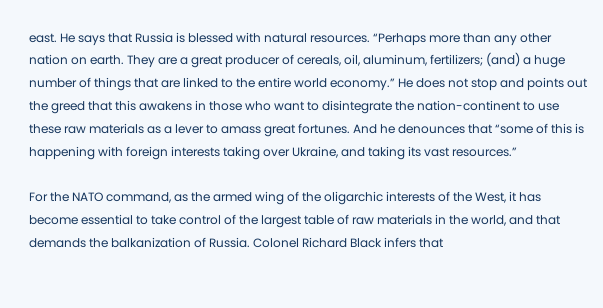east. He says that Russia is blessed with natural resources. “Perhaps more than any other nation on earth. They are a great producer of cereals, oil, aluminum, fertilizers; (and) a huge number of things that are linked to the entire world economy.” He does not stop and points out the greed that this awakens in those who want to disintegrate the nation-continent to use these raw materials as a lever to amass great fortunes. And he denounces that “some of this is happening with foreign interests taking over Ukraine, and taking its vast resources.”

For the NATO command, as the armed wing of the oligarchic interests of the West, it has become essential to take control of the largest table of raw materials in the world, and that demands the balkanization of Russia. Colonel Richard Black infers that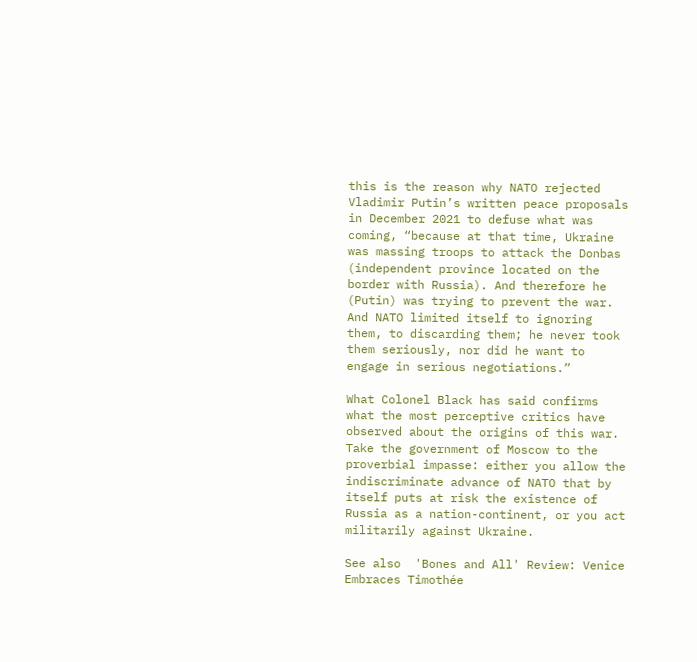this is the reason why NATO rejected Vladimir Putin’s written peace proposals in December 2021 to defuse what was coming, “because at that time, Ukraine was massing troops to attack the Donbas (independent province located on the border with Russia). And therefore he (Putin) was trying to prevent the war. And NATO limited itself to ignoring them, to discarding them; he never took them seriously, nor did he want to engage in serious negotiations.”

What Colonel Black has said confirms what the most perceptive critics have observed about the origins of this war. Take the government of Moscow to the proverbial impasse: either you allow the indiscriminate advance of NATO that by itself puts at risk the existence of Russia as a nation-continent, or you act militarily against Ukraine.

See also  'Bones and All' Review: Venice Embraces Timothée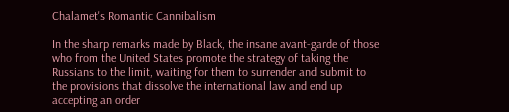Chalamet's Romantic Cannibalism

In the sharp remarks made by Black, the insane avant-garde of those who from the United States promote the strategy of taking the Russians to the limit, waiting for them to surrender and submit to the provisions that dissolve the international law and end up accepting an order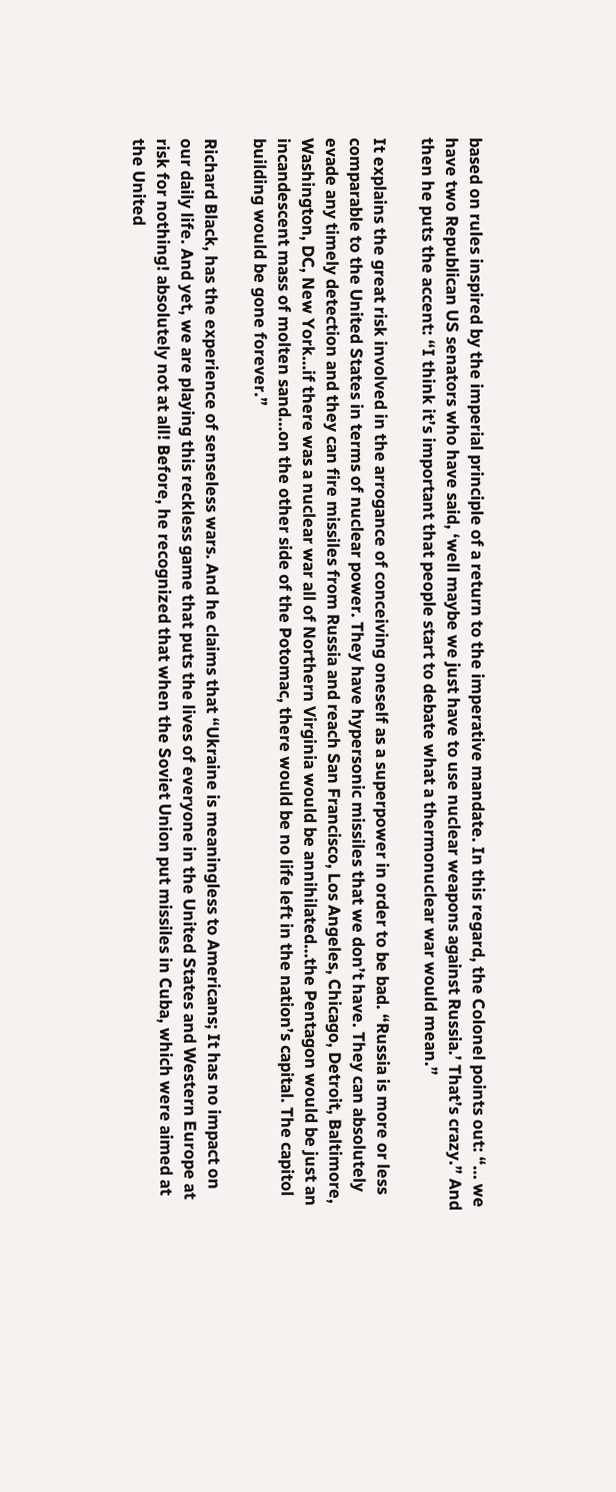based on rules inspired by the imperial principle of a return to the imperative mandate. In this regard, the Colonel points out: “… we have two Republican US senators who have said, ‘well maybe we just have to use nuclear weapons against Russia.’ That’s crazy.” And then he puts the accent: “I think it’s important that people start to debate what a thermonuclear war would mean.”

It explains the great risk involved in the arrogance of conceiving oneself as a superpower in order to be bad. “Russia is more or less comparable to the United States in terms of nuclear power. They have hypersonic missiles that we don’t have. They can absolutely evade any timely detection and they can fire missiles from Russia and reach San Francisco, Los Angeles, Chicago, Detroit, Baltimore, Washington, DC, New York…if there was a nuclear war all of Northern Virginia would be annihilated…the Pentagon would be just an incandescent mass of molten sand…on the other side of the Potomac, there would be no life left in the nation’s capital. The capitol building would be gone forever.”

Richard Black, has the experience of senseless wars. And he claims that “Ukraine is meaningless to Americans; It has no impact on our daily life. And yet, we are playing this reckless game that puts the lives of everyone in the United States and Western Europe at risk for nothing! absolutely not at all! Before, he recognized that when the Soviet Union put missiles in Cuba, which were aimed at the United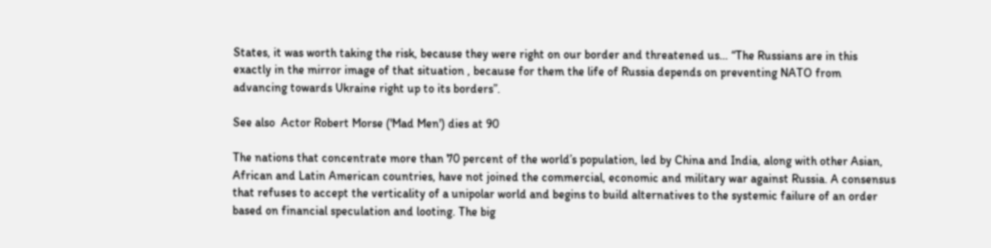States, it was worth taking the risk, because they were right on our border and threatened us… “The Russians are in this exactly in the mirror image of that situation , because for them the life of Russia depends on preventing NATO from advancing towards Ukraine right up to its borders”.

See also  Actor Robert Morse ('Mad Men') dies at 90

The nations that concentrate more than 70 percent of the world’s population, led by China and India, along with other Asian, African and Latin American countries, have not joined the commercial, economic and military war against Russia. A consensus that refuses to accept the verticality of a unipolar world and begins to build alternatives to the systemic failure of an order based on financial speculation and looting. The big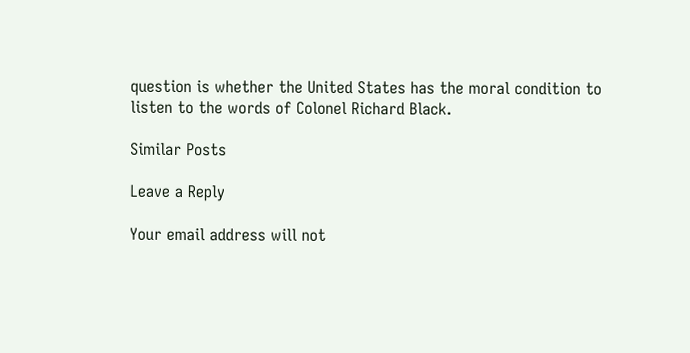question is whether the United States has the moral condition to listen to the words of Colonel Richard Black.

Similar Posts

Leave a Reply

Your email address will not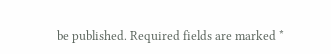be published. Required fields are marked *